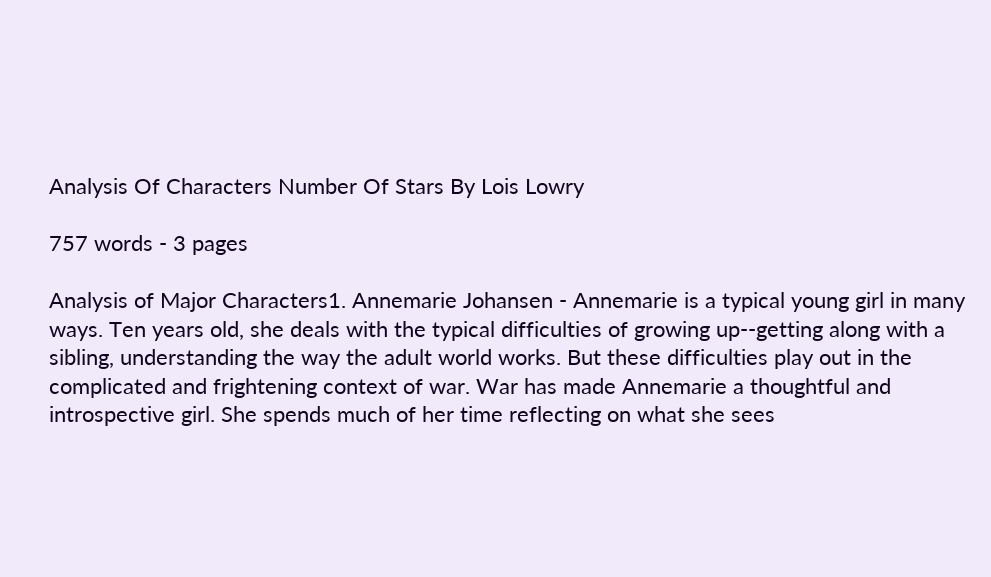Analysis Of Characters Number Of Stars By Lois Lowry

757 words - 3 pages

Analysis of Major Characters1. Annemarie Johansen - Annemarie is a typical young girl in many ways. Ten years old, she deals with the typical difficulties of growing up--getting along with a sibling, understanding the way the adult world works. But these difficulties play out in the complicated and frightening context of war. War has made Annemarie a thoughtful and introspective girl. She spends much of her time reflecting on what she sees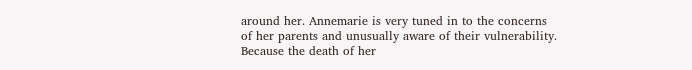around her. Annemarie is very tuned in to the concerns of her parents and unusually aware of their vulnerability. Because the death of her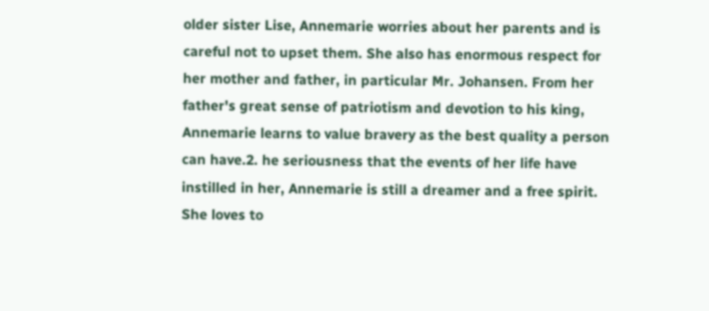older sister Lise, Annemarie worries about her parents and is careful not to upset them. She also has enormous respect for her mother and father, in particular Mr. Johansen. From her father's great sense of patriotism and devotion to his king, Annemarie learns to value bravery as the best quality a person can have.2. he seriousness that the events of her life have instilled in her, Annemarie is still a dreamer and a free spirit. She loves to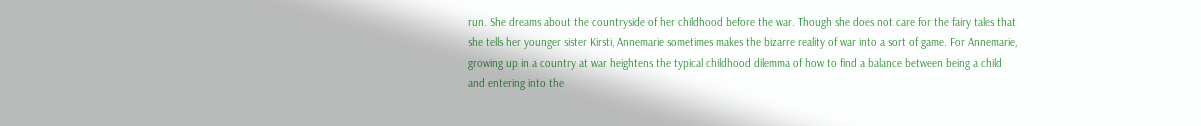run. She dreams about the countryside of her childhood before the war. Though she does not care for the fairy tales that she tells her younger sister Kirsti, Annemarie sometimes makes the bizarre reality of war into a sort of game. For Annemarie, growing up in a country at war heightens the typical childhood dilemma of how to find a balance between being a child and entering into the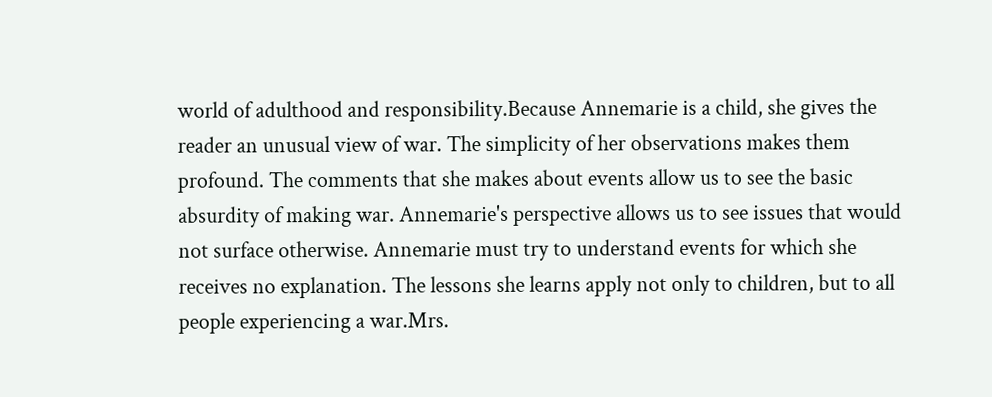world of adulthood and responsibility.Because Annemarie is a child, she gives the reader an unusual view of war. The simplicity of her observations makes them profound. The comments that she makes about events allow us to see the basic absurdity of making war. Annemarie's perspective allows us to see issues that would not surface otherwise. Annemarie must try to understand events for which she receives no explanation. The lessons she learns apply not only to children, but to all people experiencing a war.Mrs.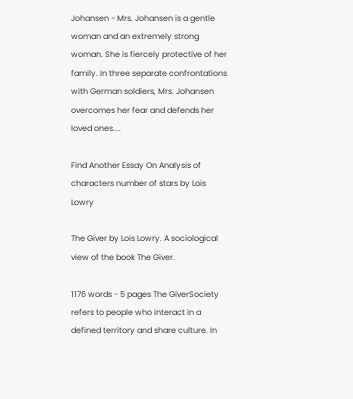Johansen - Mrs. Johansen is a gentle woman and an extremely strong woman. She is fiercely protective of her family. In three separate confrontations with German soldiers, Mrs. Johansen overcomes her fear and defends her loved ones....

Find Another Essay On Analysis of characters number of stars by Lois Lowry

The Giver by Lois Lowry. A sociological view of the book The Giver.

1176 words - 5 pages The GiverSociety refers to people who interact in a defined territory and share culture. In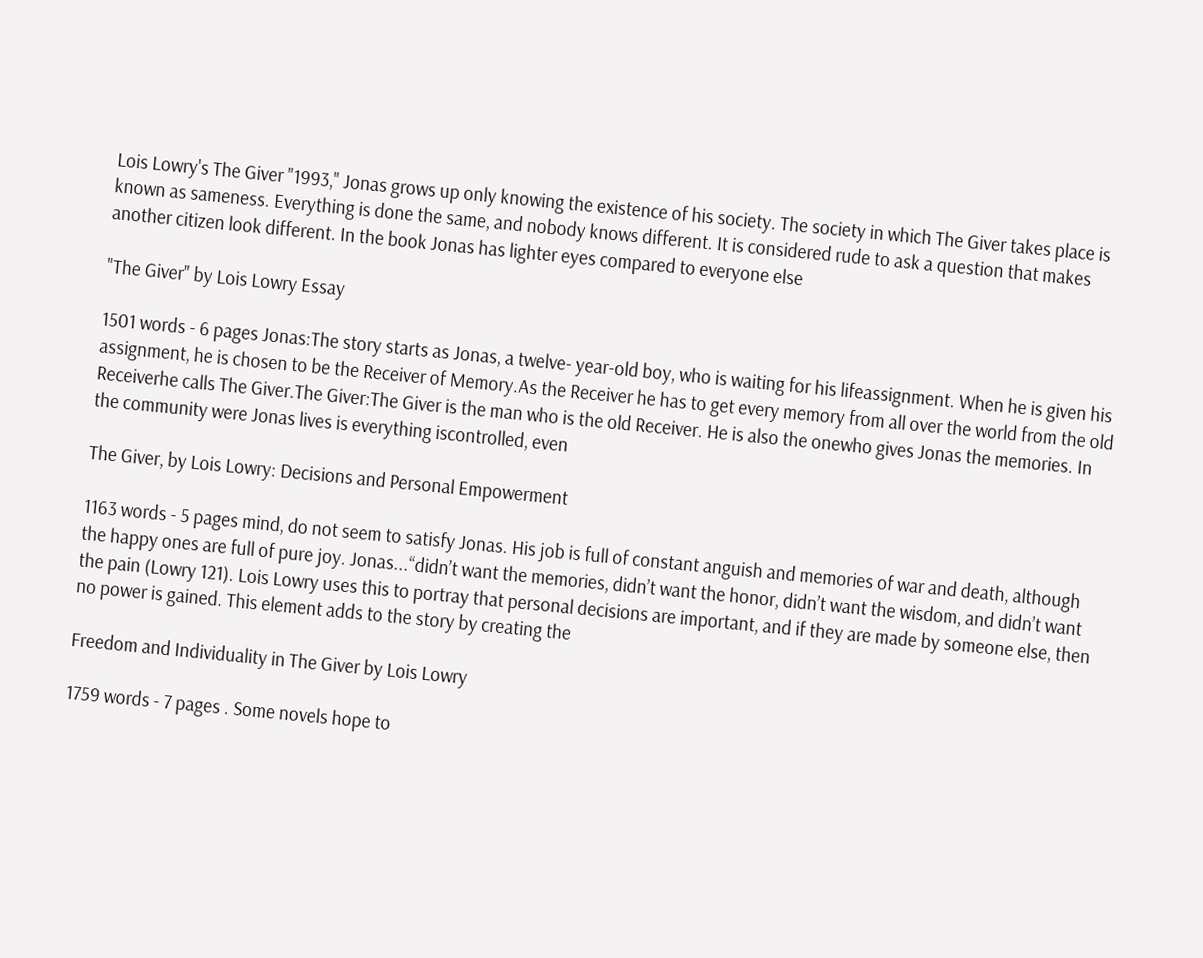Lois Lowry's The Giver "1993," Jonas grows up only knowing the existence of his society. The society in which The Giver takes place is known as sameness. Everything is done the same, and nobody knows different. It is considered rude to ask a question that makes another citizen look different. In the book Jonas has lighter eyes compared to everyone else

"The Giver" by Lois Lowry Essay

1501 words - 6 pages Jonas:The story starts as Jonas, a twelve- year-old boy, who is waiting for his lifeassignment. When he is given his assignment, he is chosen to be the Receiver of Memory.As the Receiver he has to get every memory from all over the world from the old Receiverhe calls The Giver.The Giver:The Giver is the man who is the old Receiver. He is also the onewho gives Jonas the memories. In the community were Jonas lives is everything iscontrolled, even

The Giver, by Lois Lowry: Decisions and Personal Empowerment

1163 words - 5 pages mind, do not seem to satisfy Jonas. His job is full of constant anguish and memories of war and death, although the happy ones are full of pure joy. Jonas...“didn’t want the memories, didn’t want the honor, didn’t want the wisdom, and didn’t want the pain (Lowry 121). Lois Lowry uses this to portray that personal decisions are important, and if they are made by someone else, then no power is gained. This element adds to the story by creating the

Freedom and Individuality in The Giver by Lois Lowry

1759 words - 7 pages . Some novels hope to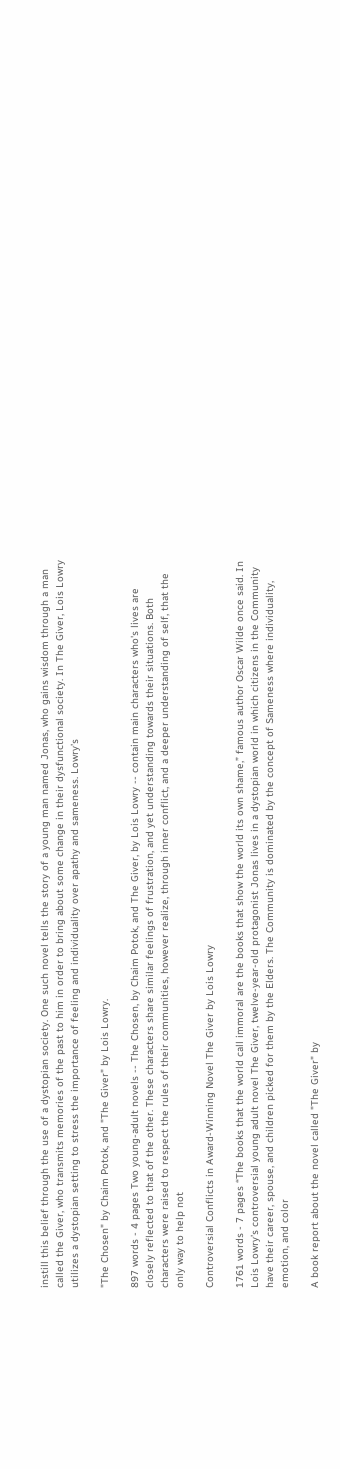instill this belief through the use of a dystopian society. One such novel tells the story of a young man named Jonas, who gains wisdom through a man called the Giver, who transmits memories of the past to him in order to bring about some change in their dysfunctional society. In The Giver, Lois Lowry utilizes a dystopian setting to stress the importance of feeling and individuality over apathy and sameness. Lowry’s

"The Chosen" by Chaim Potok, and "The Giver" by Lois Lowry.

897 words - 4 pages Two young-adult novels -- The Chosen, by Chaim Potok, and The Giver, by Lois Lowry -- contain main characters who's lives are closely reflected to that of the other. These characters share similar feelings of frustration, and yet understanding towards their situations. Both characters were raised to respect the rules of their communities, however realize, through inner conflict, and a deeper understanding of self, that the only way to help not

Controversial Conflicts in Award-Winning Novel The Giver by Lois Lowry

1761 words - 7 pages “The books that the world call immoral are the books that show the world its own shame,” famous author Oscar Wilde once said. In Lois Lowry’s controversial young adult novel The Giver, twelve-year-old protagonist Jonas lives in a dystopian world in which citizens in the Community have their career, spouse, and children picked for them by the Elders. The Community is dominated by the concept of Sameness where individuality, emotion, and color

A book report about the novel called "The Giver" by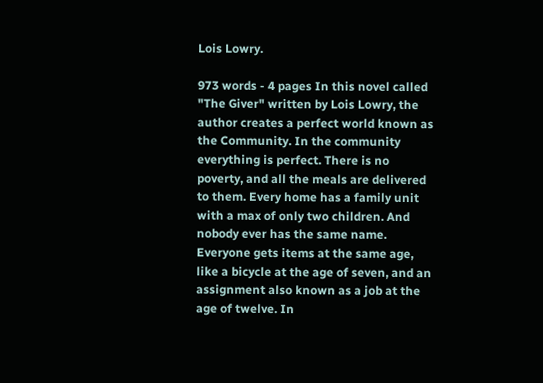Lois Lowry.

973 words - 4 pages In this novel called "The Giver" written by Lois Lowry, the author creates a perfect world known as the Community. In the community everything is perfect. There is no poverty, and all the meals are delivered to them. Every home has a family unit with a max of only two children. And nobody ever has the same name. Everyone gets items at the same age, like a bicycle at the age of seven, and an assignment also known as a job at the age of twelve. In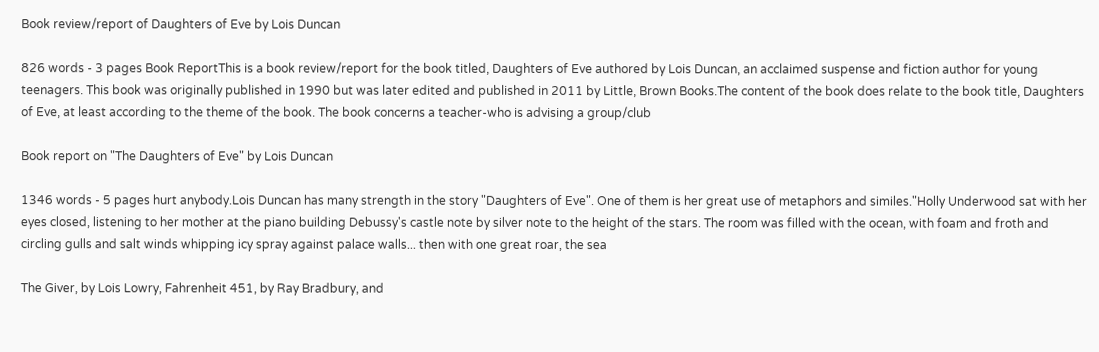Book review/report of Daughters of Eve by Lois Duncan

826 words - 3 pages Book ReportThis is a book review/report for the book titled, Daughters of Eve authored by Lois Duncan, an acclaimed suspense and fiction author for young teenagers. This book was originally published in 1990 but was later edited and published in 2011 by Little, Brown Books.The content of the book does relate to the book title, Daughters of Eve, at least according to the theme of the book. The book concerns a teacher-who is advising a group/club

Book report on "The Daughters of Eve" by Lois Duncan

1346 words - 5 pages hurt anybody.Lois Duncan has many strength in the story "Daughters of Eve". One of them is her great use of metaphors and similes."Holly Underwood sat with her eyes closed, listening to her mother at the piano building Debussy's castle note by silver note to the height of the stars. The room was filled with the ocean, with foam and froth and circling gulls and salt winds whipping icy spray against palace walls... then with one great roar, the sea

The Giver, by Lois Lowry, Fahrenheit 451, by Ray Bradbury, and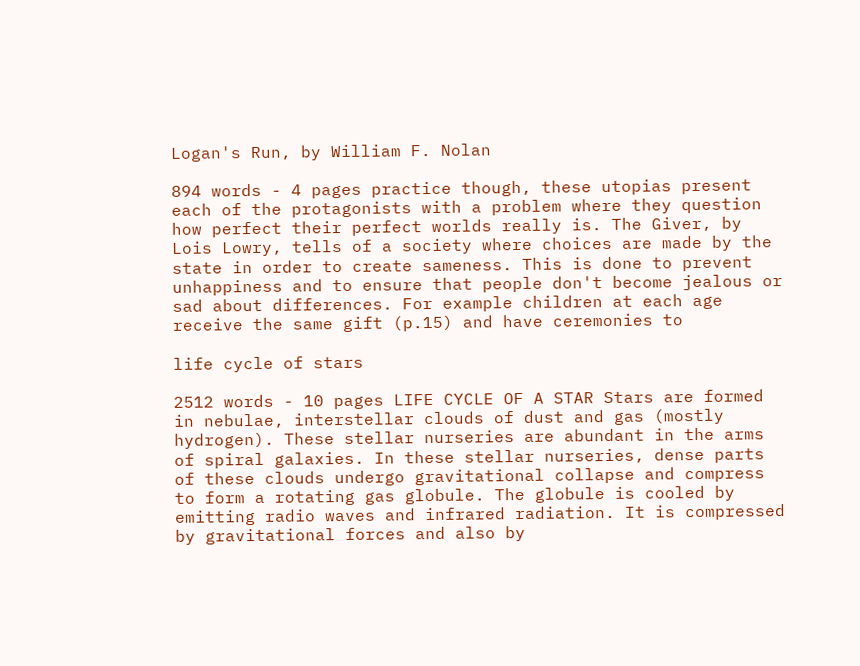Logan's Run, by William F. Nolan

894 words - 4 pages practice though, these utopias present each of the protagonists with a problem where they question how perfect their perfect worlds really is. The Giver, by Lois Lowry, tells of a society where choices are made by the state in order to create sameness. This is done to prevent unhappiness and to ensure that people don't become jealous or sad about differences. For example children at each age receive the same gift (p.15) and have ceremonies to

life cycle of stars

2512 words - 10 pages LIFE CYCLE OF A STAR Stars are formed in nebulae, interstellar clouds of dust and gas (mostly hydrogen). These stellar nurseries are abundant in the arms of spiral galaxies. In these stellar nurseries, dense parts of these clouds undergo gravitational collapse and compress to form a rotating gas globule. The globule is cooled by emitting radio waves and infrared radiation. It is compressed by gravitational forces and also by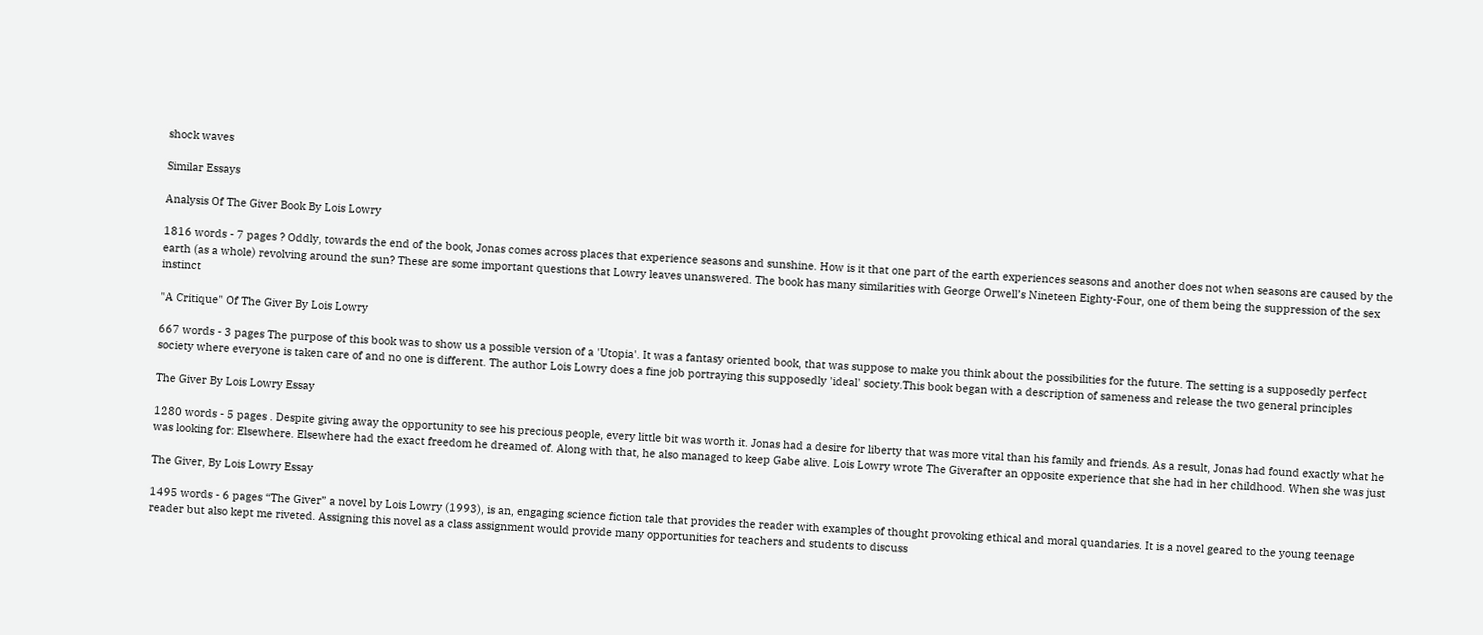shock waves

Similar Essays

Analysis Of The Giver Book By Lois Lowry

1816 words - 7 pages ? Oddly, towards the end of the book, Jonas comes across places that experience seasons and sunshine. How is it that one part of the earth experiences seasons and another does not when seasons are caused by the earth (as a whole) revolving around the sun? These are some important questions that Lowry leaves unanswered. The book has many similarities with George Orwell’s Nineteen Eighty-Four, one of them being the suppression of the sex instinct

"A Critique" Of The Giver By Lois Lowry

667 words - 3 pages The purpose of this book was to show us a possible version of a 'Utopia'. It was a fantasy oriented book, that was suppose to make you think about the possibilities for the future. The setting is a supposedly perfect society where everyone is taken care of and no one is different. The author Lois Lowry does a fine job portraying this supposedly 'ideal' society.This book began with a description of sameness and release the two general principles

The Giver By Lois Lowry Essay

1280 words - 5 pages . Despite giving away the opportunity to see his precious people, every little bit was worth it. Jonas had a desire for liberty that was more vital than his family and friends. As a result, Jonas had found exactly what he was looking for: Elsewhere. Elsewhere had the exact freedom he dreamed of. Along with that, he also managed to keep Gabe alive. Lois Lowry wrote The Giverafter an opposite experience that she had in her childhood. When she was just

The Giver, By Lois Lowry Essay

1495 words - 6 pages “The Giver” a novel by Lois Lowry (1993), is an, engaging science fiction tale that provides the reader with examples of thought provoking ethical and moral quandaries. It is a novel geared to the young teenage reader but also kept me riveted. Assigning this novel as a class assignment would provide many opportunities for teachers and students to discuss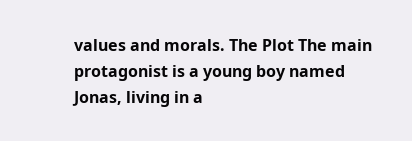values and morals. The Plot The main protagonist is a young boy named Jonas, living in a